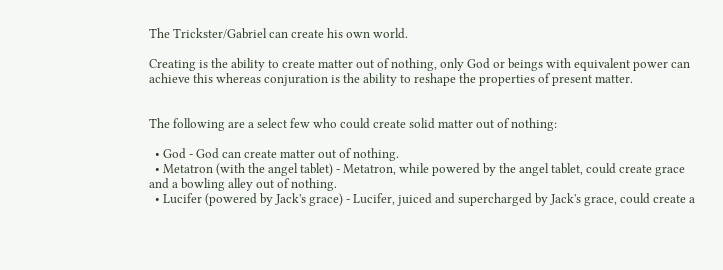The Trickster/Gabriel can create his own world.

Creating is the ability to create matter out of nothing, only God or beings with equivalent power can achieve this whereas conjuration is the ability to reshape the properties of present matter.


The following are a select few who could create solid matter out of nothing:

  • God - God can create matter out of nothing.
  • Metatron (with the angel tablet) - Metatron, while powered by the angel tablet, could create grace and a bowling alley out of nothing.
  • Lucifer (powered by Jack's grace) - Lucifer, juiced and supercharged by Jack's grace, could create a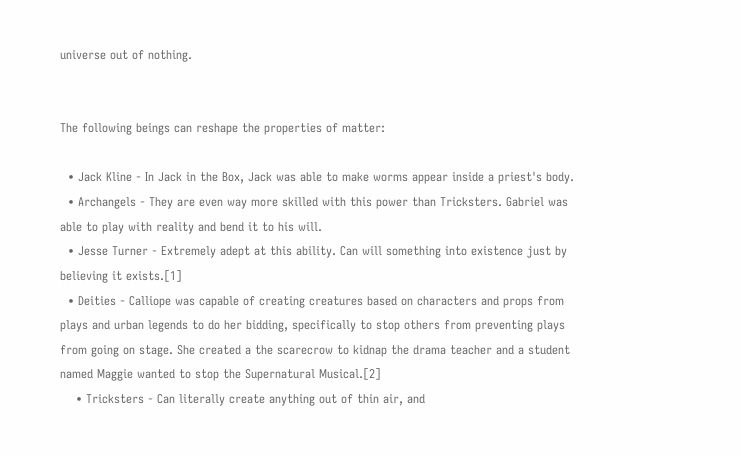universe out of nothing.


The following beings can reshape the properties of matter:

  • Jack Kline - In Jack in the Box, Jack was able to make worms appear inside a priest's body.
  • Archangels - They are even way more skilled with this power than Tricksters. Gabriel was able to play with reality and bend it to his will.
  • Jesse Turner - Extremely adept at this ability. Can will something into existence just by believing it exists.[1]
  • Deities - Calliope was capable of creating creatures based on characters and props from plays and urban legends to do her bidding, specifically to stop others from preventing plays from going on stage. She created a the scarecrow to kidnap the drama teacher and a student named Maggie wanted to stop the Supernatural Musical.[2]
    • Tricksters - Can literally create anything out of thin air, and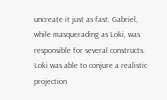uncreate it just as fast. Gabriel, while masquerading as Loki, was responsible for several constructs. Loki was able to conjure a realistic projection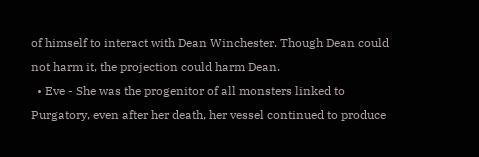of himself to interact with Dean Winchester. Though Dean could not harm it, the projection could harm Dean.
  • Eve - She was the progenitor of all monsters linked to Purgatory, even after her death, her vessel continued to produce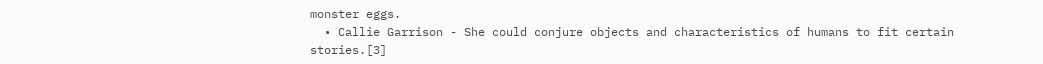monster eggs.
  • Callie Garrison - She could conjure objects and characteristics of humans to fit certain stories.[3]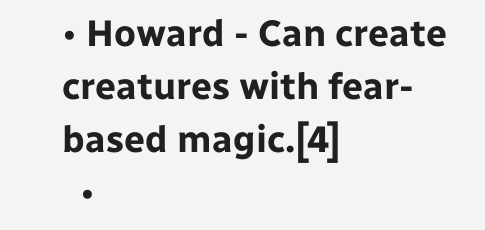• Howard - Can create creatures with fear-based magic.[4]
  •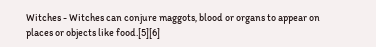Witches - Witches can conjure maggots, blood or organs to appear on places or objects like food.[5][6]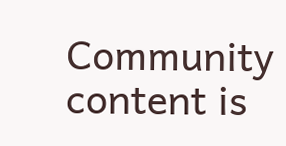Community content is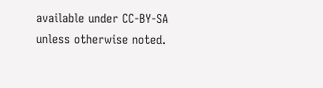available under CC-BY-SA unless otherwise noted.